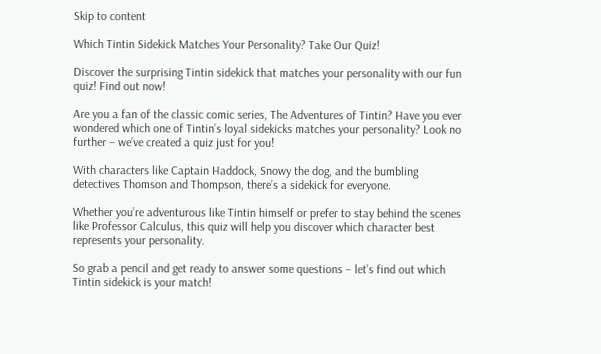Skip to content

Which Tintin Sidekick Matches Your Personality? Take Our Quiz!

Discover the surprising Tintin sidekick that matches your personality with our fun quiz! Find out now!

Are you a fan of the classic comic series, The Adventures of Tintin? Have you ever wondered which one of Tintin’s loyal sidekicks matches your personality? Look no further – we’ve created a quiz just for you!

With characters like Captain Haddock, Snowy the dog, and the bumbling detectives Thomson and Thompson, there’s a sidekick for everyone.

Whether you’re adventurous like Tintin himself or prefer to stay behind the scenes like Professor Calculus, this quiz will help you discover which character best represents your personality.

So grab a pencil and get ready to answer some questions – let’s find out which Tintin sidekick is your match!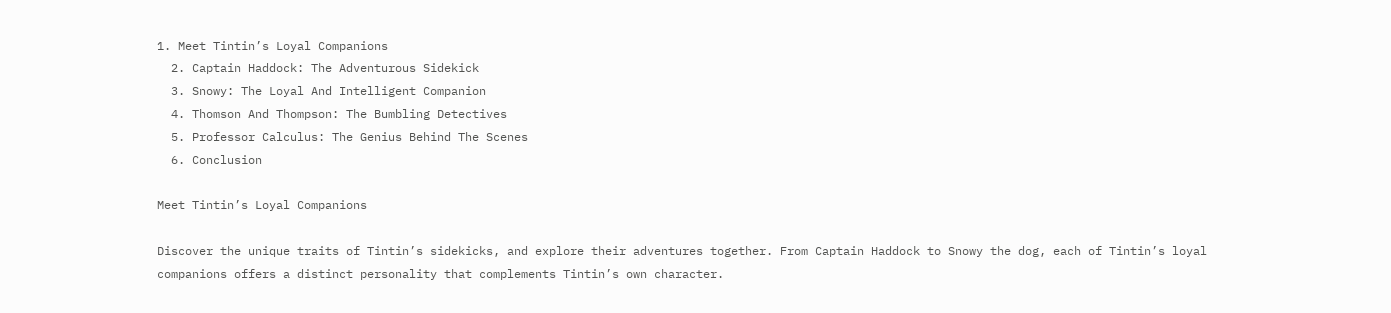1. Meet Tintin’s Loyal Companions
  2. Captain Haddock: The Adventurous Sidekick
  3. Snowy: The Loyal And Intelligent Companion
  4. Thomson And Thompson: The Bumbling Detectives
  5. Professor Calculus: The Genius Behind The Scenes
  6. Conclusion

Meet Tintin’s Loyal Companions

Discover the unique traits of Tintin’s sidekicks, and explore their adventures together. From Captain Haddock to Snowy the dog, each of Tintin’s loyal companions offers a distinct personality that complements Tintin’s own character.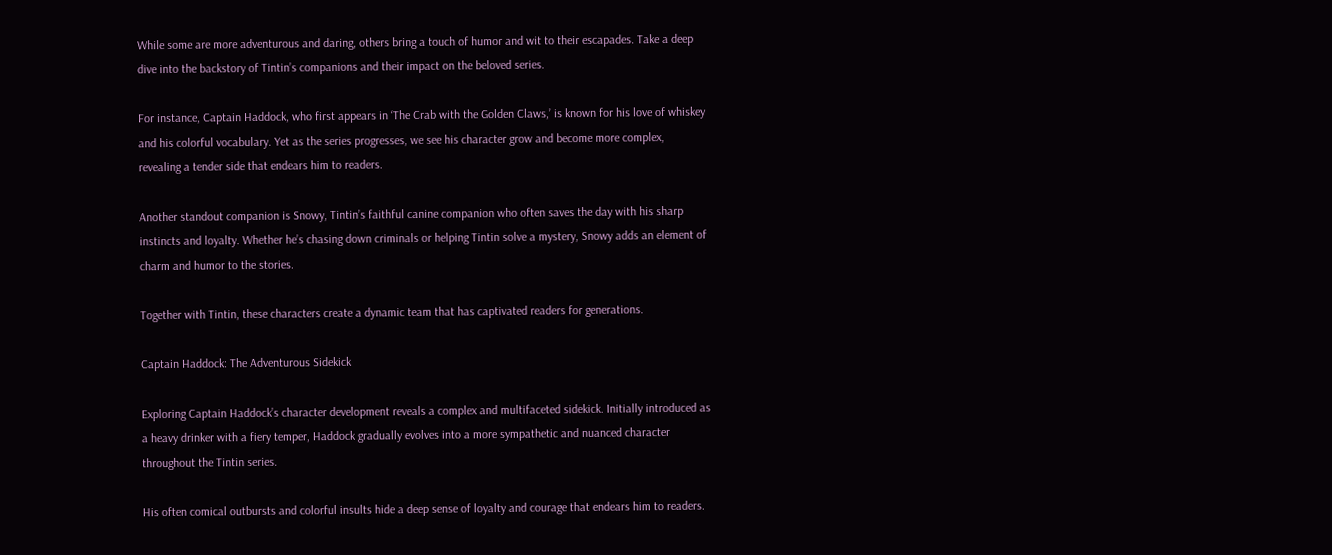While some are more adventurous and daring, others bring a touch of humor and wit to their escapades. Take a deep dive into the backstory of Tintin’s companions and their impact on the beloved series.

For instance, Captain Haddock, who first appears in ‘The Crab with the Golden Claws,’ is known for his love of whiskey and his colorful vocabulary. Yet as the series progresses, we see his character grow and become more complex, revealing a tender side that endears him to readers.

Another standout companion is Snowy, Tintin’s faithful canine companion who often saves the day with his sharp instincts and loyalty. Whether he’s chasing down criminals or helping Tintin solve a mystery, Snowy adds an element of charm and humor to the stories.

Together with Tintin, these characters create a dynamic team that has captivated readers for generations.

Captain Haddock: The Adventurous Sidekick

Exploring Captain Haddock’s character development reveals a complex and multifaceted sidekick. Initially introduced as a heavy drinker with a fiery temper, Haddock gradually evolves into a more sympathetic and nuanced character throughout the Tintin series.

His often comical outbursts and colorful insults hide a deep sense of loyalty and courage that endears him to readers.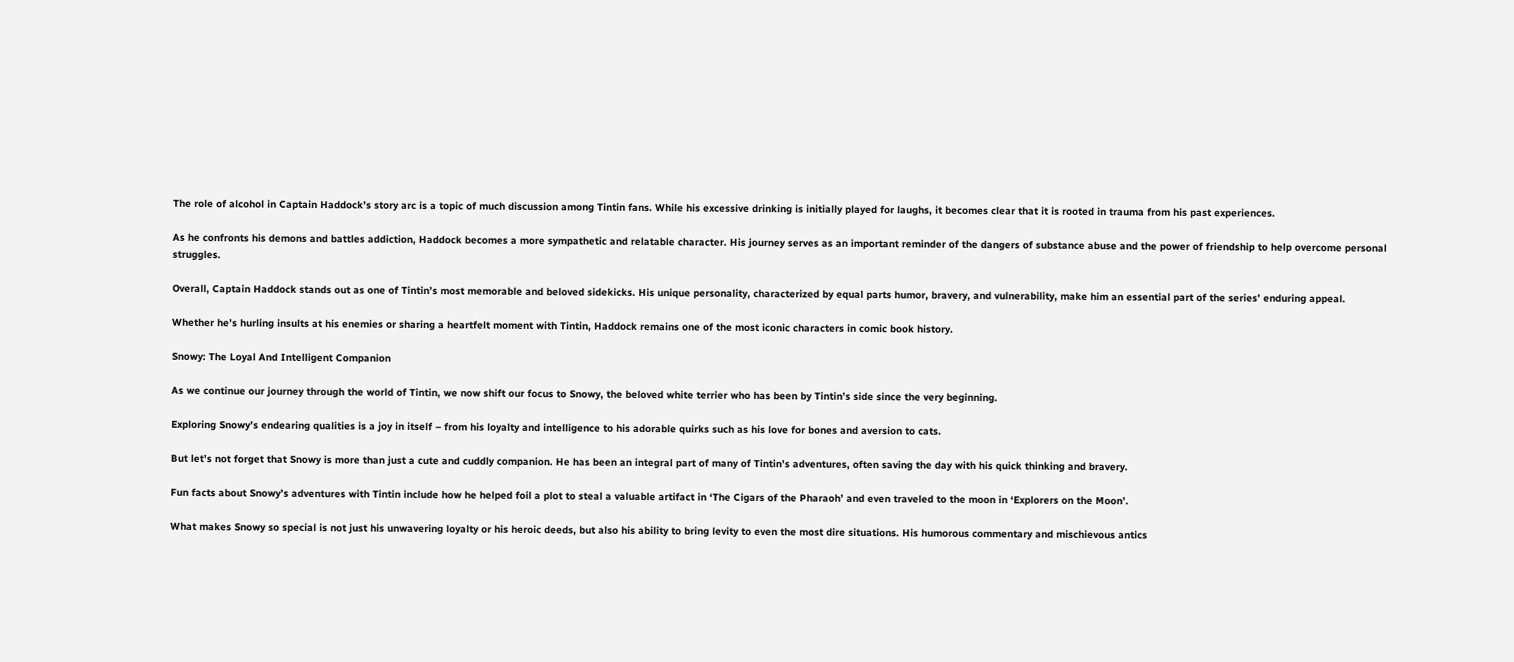The role of alcohol in Captain Haddock’s story arc is a topic of much discussion among Tintin fans. While his excessive drinking is initially played for laughs, it becomes clear that it is rooted in trauma from his past experiences.

As he confronts his demons and battles addiction, Haddock becomes a more sympathetic and relatable character. His journey serves as an important reminder of the dangers of substance abuse and the power of friendship to help overcome personal struggles.

Overall, Captain Haddock stands out as one of Tintin’s most memorable and beloved sidekicks. His unique personality, characterized by equal parts humor, bravery, and vulnerability, make him an essential part of the series’ enduring appeal.

Whether he’s hurling insults at his enemies or sharing a heartfelt moment with Tintin, Haddock remains one of the most iconic characters in comic book history.

Snowy: The Loyal And Intelligent Companion

As we continue our journey through the world of Tintin, we now shift our focus to Snowy, the beloved white terrier who has been by Tintin’s side since the very beginning.

Exploring Snowy’s endearing qualities is a joy in itself – from his loyalty and intelligence to his adorable quirks such as his love for bones and aversion to cats.

But let’s not forget that Snowy is more than just a cute and cuddly companion. He has been an integral part of many of Tintin’s adventures, often saving the day with his quick thinking and bravery.

Fun facts about Snowy’s adventures with Tintin include how he helped foil a plot to steal a valuable artifact in ‘The Cigars of the Pharaoh’ and even traveled to the moon in ‘Explorers on the Moon’.

What makes Snowy so special is not just his unwavering loyalty or his heroic deeds, but also his ability to bring levity to even the most dire situations. His humorous commentary and mischievous antics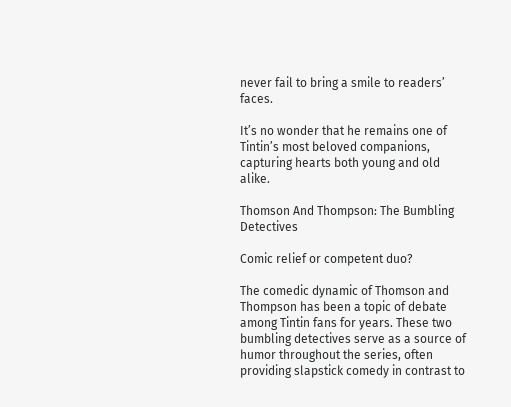never fail to bring a smile to readers’ faces.

It’s no wonder that he remains one of Tintin’s most beloved companions, capturing hearts both young and old alike.

Thomson And Thompson: The Bumbling Detectives

Comic relief or competent duo?

The comedic dynamic of Thomson and Thompson has been a topic of debate among Tintin fans for years. These two bumbling detectives serve as a source of humor throughout the series, often providing slapstick comedy in contrast to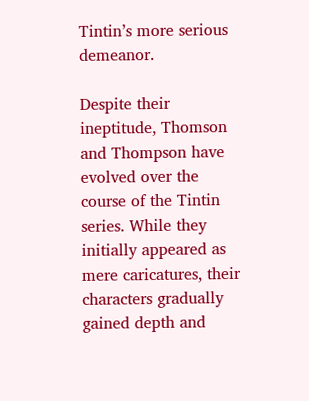Tintin’s more serious demeanor.

Despite their ineptitude, Thomson and Thompson have evolved over the course of the Tintin series. While they initially appeared as mere caricatures, their characters gradually gained depth and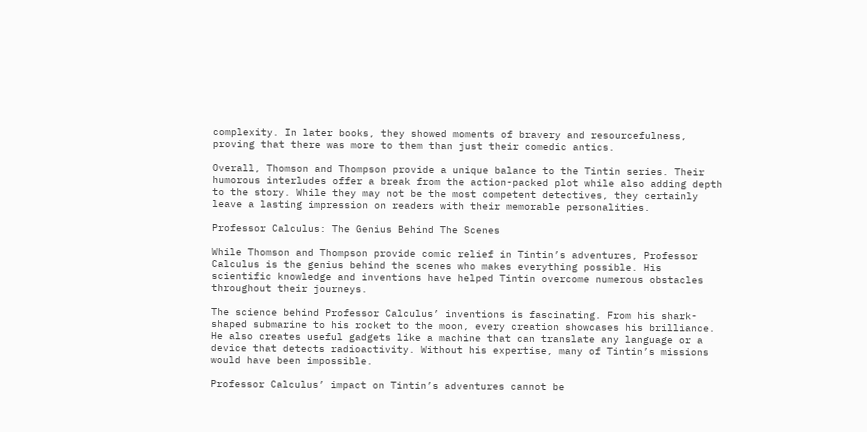complexity. In later books, they showed moments of bravery and resourcefulness, proving that there was more to them than just their comedic antics.

Overall, Thomson and Thompson provide a unique balance to the Tintin series. Their humorous interludes offer a break from the action-packed plot while also adding depth to the story. While they may not be the most competent detectives, they certainly leave a lasting impression on readers with their memorable personalities.

Professor Calculus: The Genius Behind The Scenes

While Thomson and Thompson provide comic relief in Tintin’s adventures, Professor Calculus is the genius behind the scenes who makes everything possible. His scientific knowledge and inventions have helped Tintin overcome numerous obstacles throughout their journeys.

The science behind Professor Calculus’ inventions is fascinating. From his shark-shaped submarine to his rocket to the moon, every creation showcases his brilliance. He also creates useful gadgets like a machine that can translate any language or a device that detects radioactivity. Without his expertise, many of Tintin’s missions would have been impossible.

Professor Calculus’ impact on Tintin’s adventures cannot be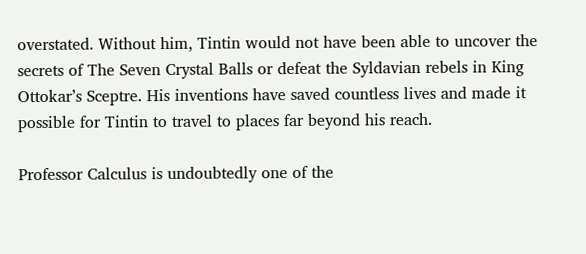overstated. Without him, Tintin would not have been able to uncover the secrets of The Seven Crystal Balls or defeat the Syldavian rebels in King Ottokar’s Sceptre. His inventions have saved countless lives and made it possible for Tintin to travel to places far beyond his reach.

Professor Calculus is undoubtedly one of the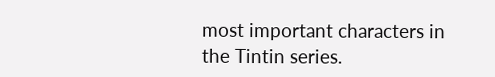most important characters in the Tintin series.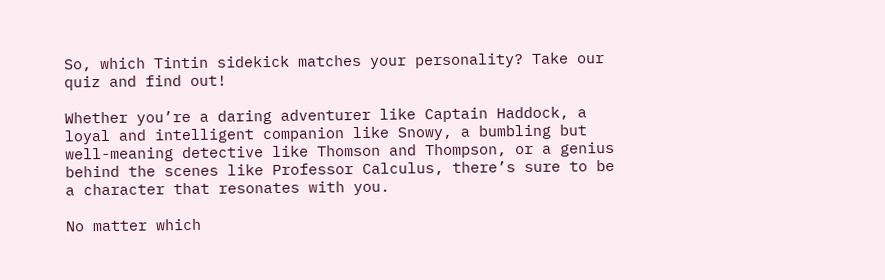So, which Tintin sidekick matches your personality? Take our quiz and find out!

Whether you’re a daring adventurer like Captain Haddock, a loyal and intelligent companion like Snowy, a bumbling but well-meaning detective like Thomson and Thompson, or a genius behind the scenes like Professor Calculus, there’s sure to be a character that resonates with you.

No matter which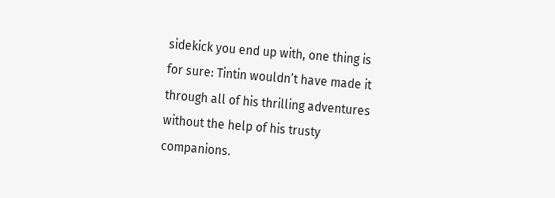sidekick you end up with, one thing is for sure: Tintin wouldn’t have made it through all of his thrilling adventures without the help of his trusty companions.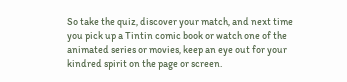So take the quiz, discover your match, and next time you pick up a Tintin comic book or watch one of the animated series or movies, keep an eye out for your kindred spirit on the page or screen.